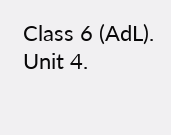Class 6 (AdL). Unit 4.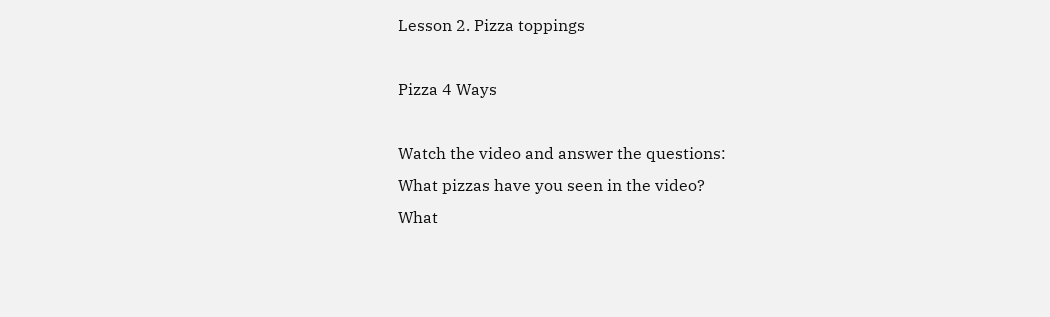Lesson 2. Pizza toppings

Pizza 4 Ways

Watch the video and answer the questions:
What pizzas have you seen in the video?
What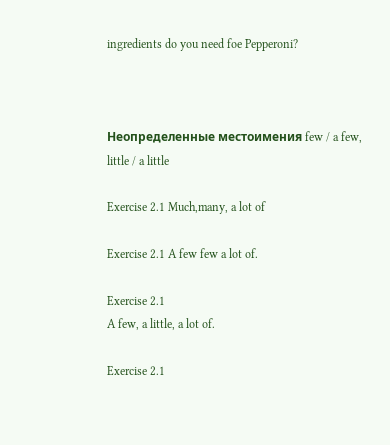ingredients do you need foe Pepperoni?



Неопределенные местоимения few / a few, little / a little

Exercise 2.1 Much,many, a lot of

Exercise 2.1 A few few a lot of.

Exercise 2.1
A few, a little, a lot of.

Exercise 2.1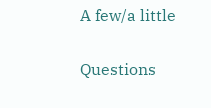A few/a little

Questions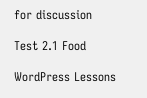for discussion

Test 2.1 Food

WordPress Lessons